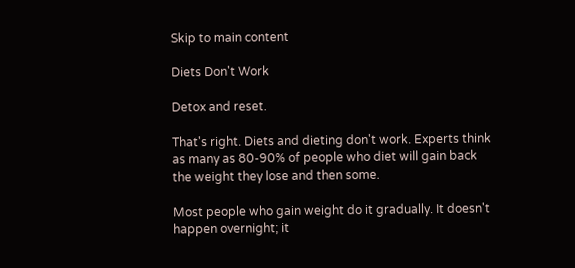Skip to main content

Diets Don't Work

Detox and reset.

That's right. Diets and dieting don't work. Experts think as many as 80-90% of people who diet will gain back the weight they lose and then some.

Most people who gain weight do it gradually. It doesn't happen overnight; it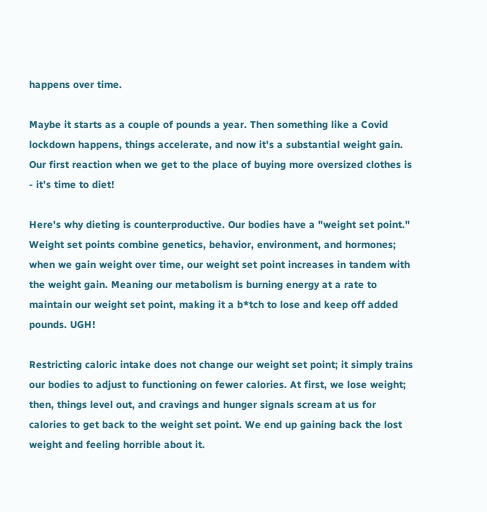happens over time.

Maybe it starts as a couple of pounds a year. Then something like a Covid lockdown happens, things accelerate, and now it's a substantial weight gain. Our first reaction when we get to the place of buying more oversized clothes is - it’s time to diet!

Here's why dieting is counterproductive. Our bodies have a "weight set point." Weight set points combine genetics, behavior, environment, and hormones; when we gain weight over time, our weight set point increases in tandem with the weight gain. Meaning our metabolism is burning energy at a rate to maintain our weight set point, making it a b*tch to lose and keep off added pounds. UGH!

Restricting caloric intake does not change our weight set point; it simply trains our bodies to adjust to functioning on fewer calories. At first, we lose weight; then, things level out, and cravings and hunger signals scream at us for calories to get back to the weight set point. We end up gaining back the lost weight and feeling horrible about it.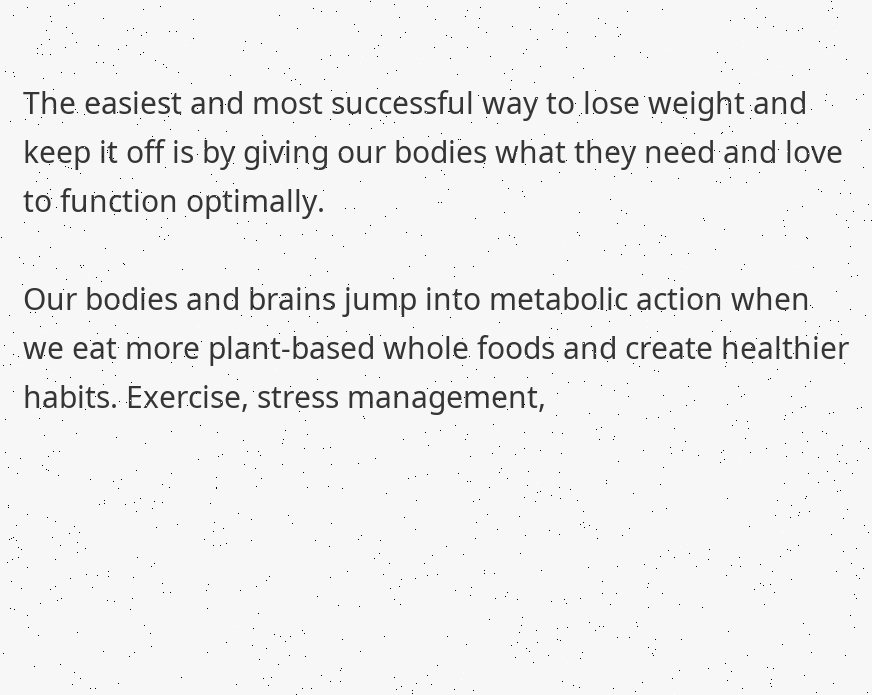The easiest and most successful way to lose weight and keep it off is by giving our bodies what they need and love to function optimally.

Our bodies and brains jump into metabolic action when we eat more plant-based whole foods and create healthier habits. Exercise, stress management,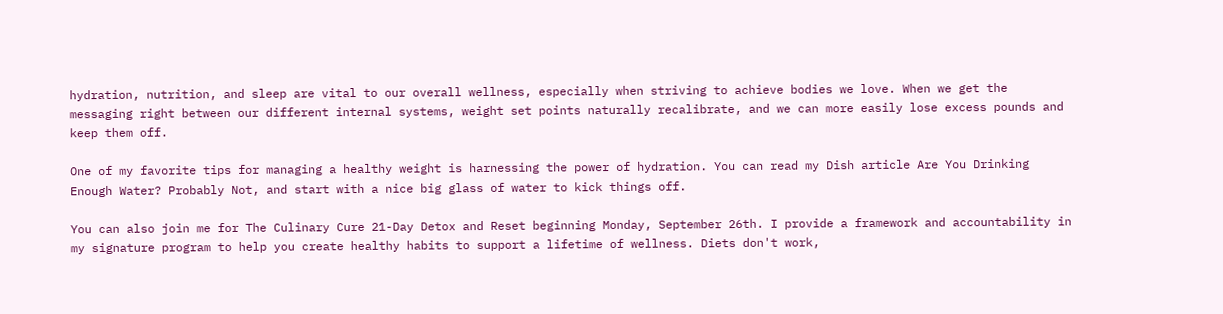hydration, nutrition, and sleep are vital to our overall wellness, especially when striving to achieve bodies we love. When we get the messaging right between our different internal systems, weight set points naturally recalibrate, and we can more easily lose excess pounds and keep them off.

One of my favorite tips for managing a healthy weight is harnessing the power of hydration. You can read my Dish article Are You Drinking Enough Water? Probably Not, and start with a nice big glass of water to kick things off.

You can also join me for The Culinary Cure 21-Day Detox and Reset beginning Monday, September 26th. I provide a framework and accountability in my signature program to help you create healthy habits to support a lifetime of wellness. Diets don't work,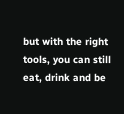but with the right tools, you can still eat, drink and be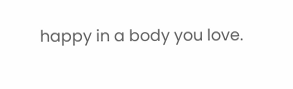happy in a body you love.